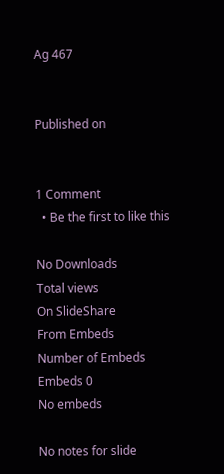Ag 467


Published on


1 Comment
  • Be the first to like this

No Downloads
Total views
On SlideShare
From Embeds
Number of Embeds
Embeds 0
No embeds

No notes for slide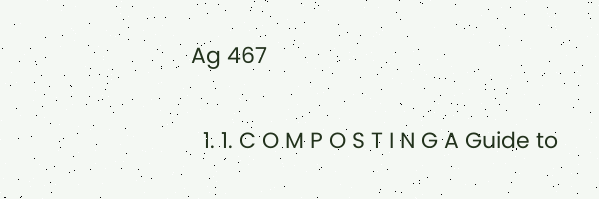Ag 467

  1. 1. C O M P O S T I N G A Guide to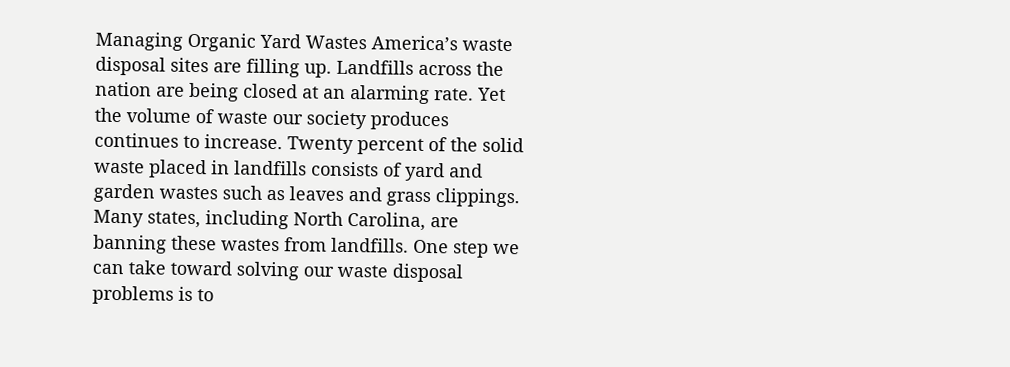Managing Organic Yard Wastes America’s waste disposal sites are filling up. Landfills across the nation are being closed at an alarming rate. Yet the volume of waste our society produces continues to increase. Twenty percent of the solid waste placed in landfills consists of yard and garden wastes such as leaves and grass clippings. Many states, including North Carolina, are banning these wastes from landfills. One step we can take toward solving our waste disposal problems is to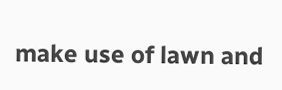make use of lawn and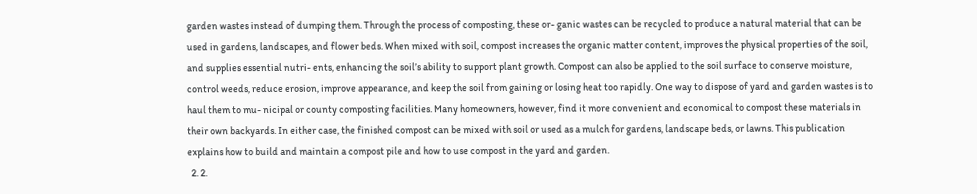garden wastes instead of dumping them. Through the process of composting, these or- ganic wastes can be recycled to produce a natural material that can be used in gardens, landscapes, and flower beds. When mixed with soil, compost increases the organic matter content, improves the physical properties of the soil, and supplies essential nutri- ents, enhancing the soil’s ability to support plant growth. Compost can also be applied to the soil surface to conserve moisture, control weeds, reduce erosion, improve appearance, and keep the soil from gaining or losing heat too rapidly. One way to dispose of yard and garden wastes is to haul them to mu- nicipal or county composting facilities. Many homeowners, however, find it more convenient and economical to compost these materials in their own backyards. In either case, the finished compost can be mixed with soil or used as a mulch for gardens, landscape beds, or lawns. This publication explains how to build and maintain a compost pile and how to use compost in the yard and garden.
  2. 2.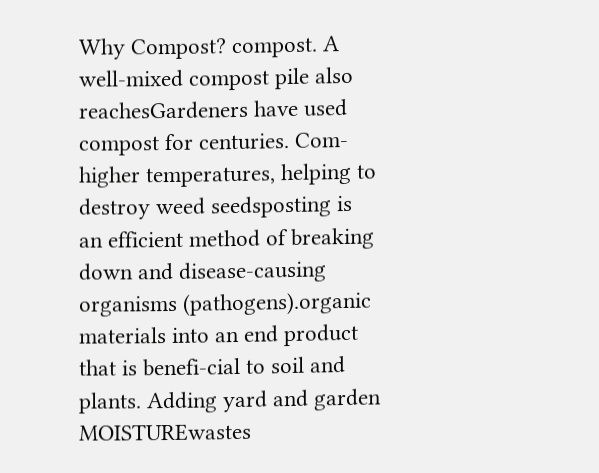Why Compost? compost. A well-mixed compost pile also reachesGardeners have used compost for centuries. Com- higher temperatures, helping to destroy weed seedsposting is an efficient method of breaking down and disease-causing organisms (pathogens).organic materials into an end product that is benefi-cial to soil and plants. Adding yard and garden MOISTUREwastes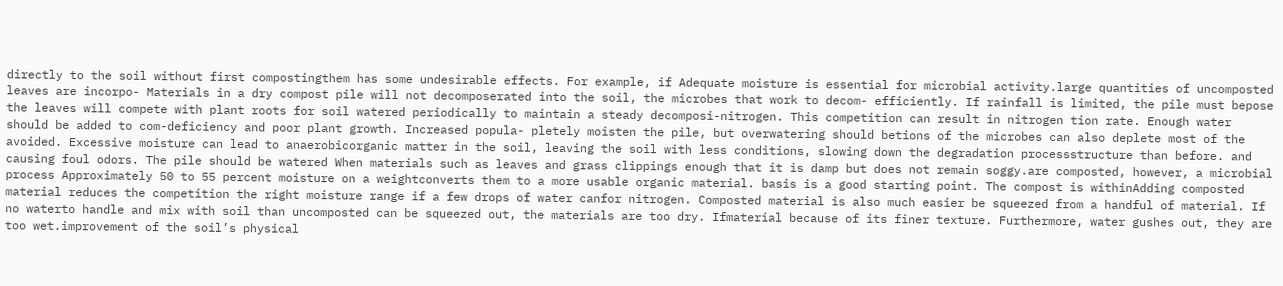directly to the soil without first compostingthem has some undesirable effects. For example, if Adequate moisture is essential for microbial activity.large quantities of uncomposted leaves are incorpo- Materials in a dry compost pile will not decomposerated into the soil, the microbes that work to decom- efficiently. If rainfall is limited, the pile must bepose the leaves will compete with plant roots for soil watered periodically to maintain a steady decomposi-nitrogen. This competition can result in nitrogen tion rate. Enough water should be added to com-deficiency and poor plant growth. Increased popula- pletely moisten the pile, but overwatering should betions of the microbes can also deplete most of the avoided. Excessive moisture can lead to anaerobicorganic matter in the soil, leaving the soil with less conditions, slowing down the degradation processstructure than before. and causing foul odors. The pile should be watered When materials such as leaves and grass clippings enough that it is damp but does not remain soggy.are composted, however, a microbial process Approximately 50 to 55 percent moisture on a weightconverts them to a more usable organic material. basis is a good starting point. The compost is withinAdding composted material reduces the competition the right moisture range if a few drops of water canfor nitrogen. Composted material is also much easier be squeezed from a handful of material. If no waterto handle and mix with soil than uncomposted can be squeezed out, the materials are too dry. Ifmaterial because of its finer texture. Furthermore, water gushes out, they are too wet.improvement of the soil’s physical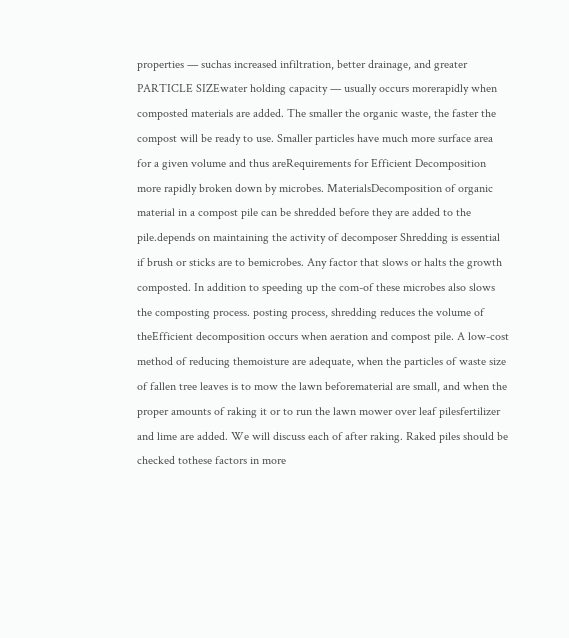properties — suchas increased infiltration, better drainage, and greater PARTICLE SIZEwater holding capacity — usually occurs morerapidly when composted materials are added. The smaller the organic waste, the faster the compost will be ready to use. Smaller particles have much more surface area for a given volume and thus areRequirements for Efficient Decomposition more rapidly broken down by microbes. MaterialsDecomposition of organic material in a compost pile can be shredded before they are added to the pile.depends on maintaining the activity of decomposer Shredding is essential if brush or sticks are to bemicrobes. Any factor that slows or halts the growth composted. In addition to speeding up the com-of these microbes also slows the composting process. posting process, shredding reduces the volume of theEfficient decomposition occurs when aeration and compost pile. A low-cost method of reducing themoisture are adequate, when the particles of waste size of fallen tree leaves is to mow the lawn beforematerial are small, and when the proper amounts of raking it or to run the lawn mower over leaf pilesfertilizer and lime are added. We will discuss each of after raking. Raked piles should be checked tothese factors in more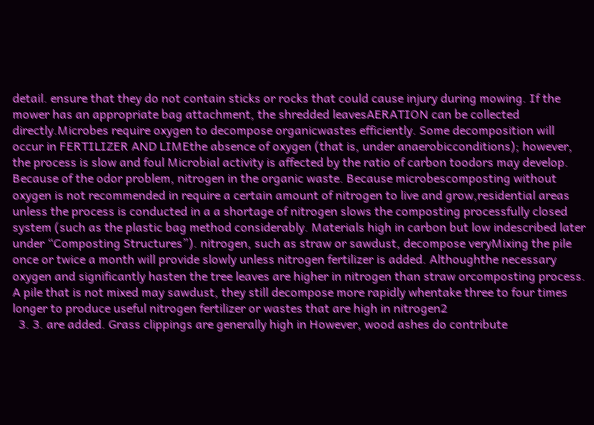detail. ensure that they do not contain sticks or rocks that could cause injury during mowing. If the mower has an appropriate bag attachment, the shredded leavesAERATION can be collected directly.Microbes require oxygen to decompose organicwastes efficiently. Some decomposition will occur in FERTILIZER AND LIMEthe absence of oxygen (that is, under anaerobicconditions); however, the process is slow and foul Microbial activity is affected by the ratio of carbon toodors may develop. Because of the odor problem, nitrogen in the organic waste. Because microbescomposting without oxygen is not recommended in require a certain amount of nitrogen to live and grow,residential areas unless the process is conducted in a a shortage of nitrogen slows the composting processfully closed system (such as the plastic bag method considerably. Materials high in carbon but low indescribed later under “Composting Structures”). nitrogen, such as straw or sawdust, decompose veryMixing the pile once or twice a month will provide slowly unless nitrogen fertilizer is added. Althoughthe necessary oxygen and significantly hasten the tree leaves are higher in nitrogen than straw orcomposting process. A pile that is not mixed may sawdust, they still decompose more rapidly whentake three to four times longer to produce useful nitrogen fertilizer or wastes that are high in nitrogen2
  3. 3. are added. Grass clippings are generally high in However, wood ashes do contribute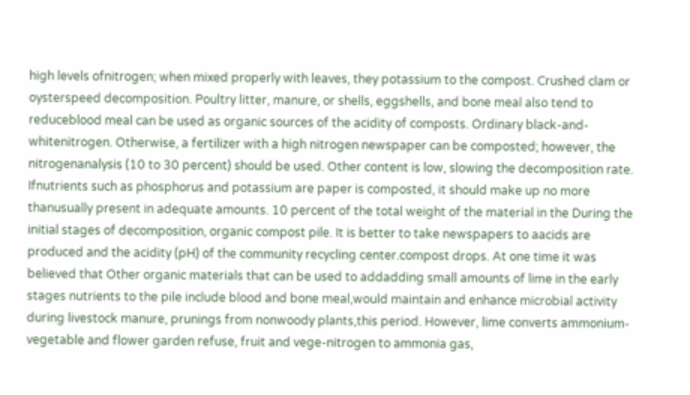high levels ofnitrogen; when mixed properly with leaves, they potassium to the compost. Crushed clam or oysterspeed decomposition. Poultry litter, manure, or shells, eggshells, and bone meal also tend to reduceblood meal can be used as organic sources of the acidity of composts. Ordinary black-and-whitenitrogen. Otherwise, a fertilizer with a high nitrogen newspaper can be composted; however, the nitrogenanalysis (10 to 30 percent) should be used. Other content is low, slowing the decomposition rate. Ifnutrients such as phosphorus and potassium are paper is composted, it should make up no more thanusually present in adequate amounts. 10 percent of the total weight of the material in the During the initial stages of decomposition, organic compost pile. It is better to take newspapers to aacids are produced and the acidity (pH) of the community recycling center.compost drops. At one time it was believed that Other organic materials that can be used to addadding small amounts of lime in the early stages nutrients to the pile include blood and bone meal,would maintain and enhance microbial activity during livestock manure, prunings from nonwoody plants,this period. However, lime converts ammonium- vegetable and flower garden refuse, fruit and vege-nitrogen to ammonia gas,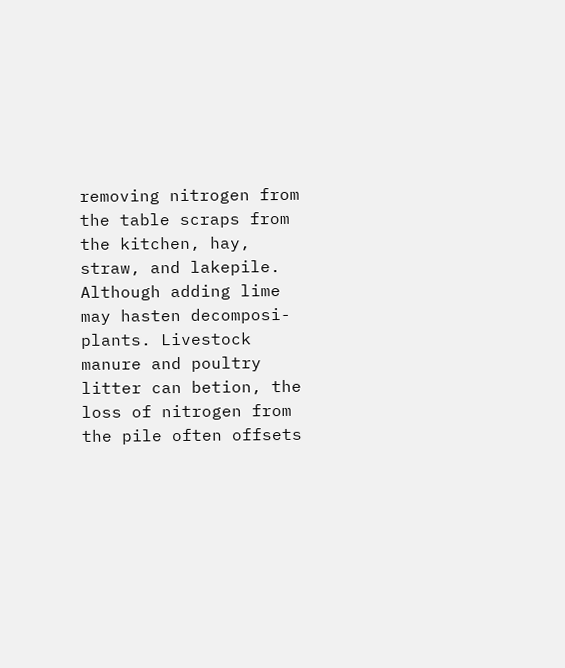removing nitrogen from the table scraps from the kitchen, hay, straw, and lakepile. Although adding lime may hasten decomposi- plants. Livestock manure and poultry litter can betion, the loss of nitrogen from the pile often offsets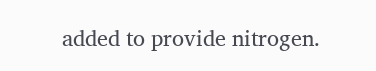added to provide nitrogen.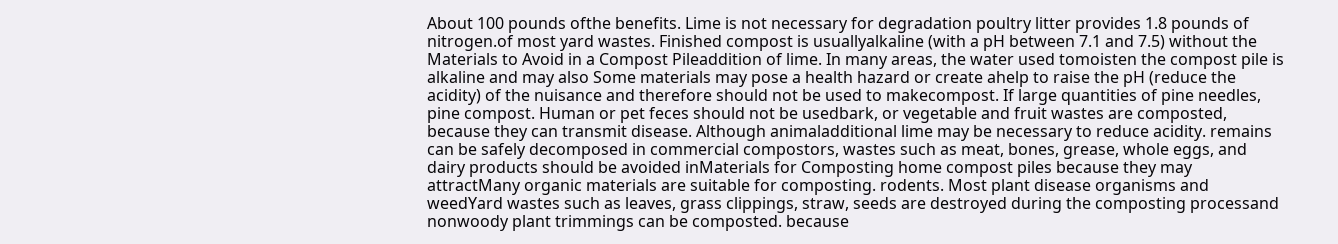About 100 pounds ofthe benefits. Lime is not necessary for degradation poultry litter provides 1.8 pounds of nitrogen.of most yard wastes. Finished compost is usuallyalkaline (with a pH between 7.1 and 7.5) without the Materials to Avoid in a Compost Pileaddition of lime. In many areas, the water used tomoisten the compost pile is alkaline and may also Some materials may pose a health hazard or create ahelp to raise the pH (reduce the acidity) of the nuisance and therefore should not be used to makecompost. If large quantities of pine needles, pine compost. Human or pet feces should not be usedbark, or vegetable and fruit wastes are composted, because they can transmit disease. Although animaladditional lime may be necessary to reduce acidity. remains can be safely decomposed in commercial compostors, wastes such as meat, bones, grease, whole eggs, and dairy products should be avoided inMaterials for Composting home compost piles because they may attractMany organic materials are suitable for composting. rodents. Most plant disease organisms and weedYard wastes such as leaves, grass clippings, straw, seeds are destroyed during the composting processand nonwoody plant trimmings can be composted. because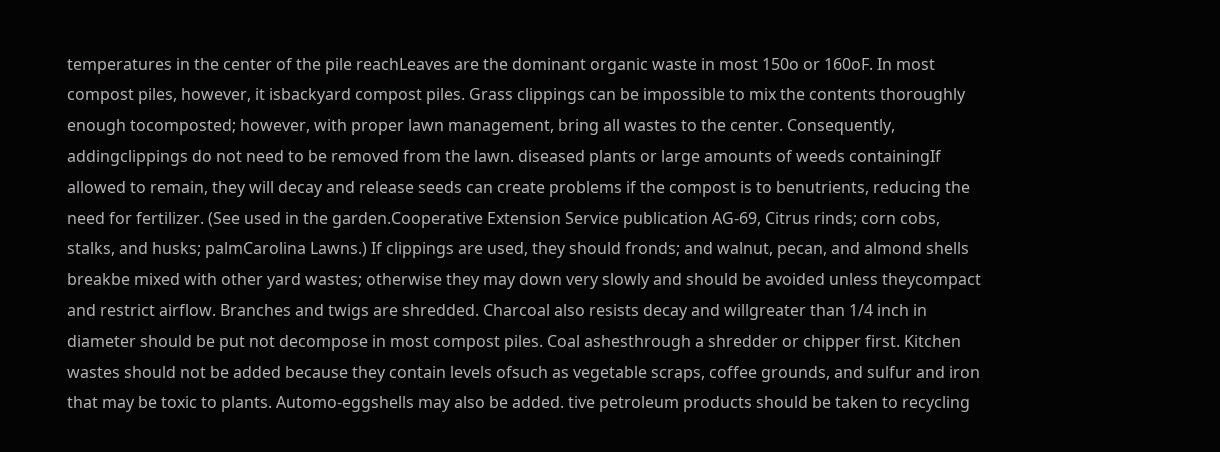temperatures in the center of the pile reachLeaves are the dominant organic waste in most 150o or 160oF. In most compost piles, however, it isbackyard compost piles. Grass clippings can be impossible to mix the contents thoroughly enough tocomposted; however, with proper lawn management, bring all wastes to the center. Consequently, addingclippings do not need to be removed from the lawn. diseased plants or large amounts of weeds containingIf allowed to remain, they will decay and release seeds can create problems if the compost is to benutrients, reducing the need for fertilizer. (See used in the garden.Cooperative Extension Service publication AG-69, Citrus rinds; corn cobs, stalks, and husks; palmCarolina Lawns.) If clippings are used, they should fronds; and walnut, pecan, and almond shells breakbe mixed with other yard wastes; otherwise they may down very slowly and should be avoided unless theycompact and restrict airflow. Branches and twigs are shredded. Charcoal also resists decay and willgreater than 1/4 inch in diameter should be put not decompose in most compost piles. Coal ashesthrough a shredder or chipper first. Kitchen wastes should not be added because they contain levels ofsuch as vegetable scraps, coffee grounds, and sulfur and iron that may be toxic to plants. Automo-eggshells may also be added. tive petroleum products should be taken to recycling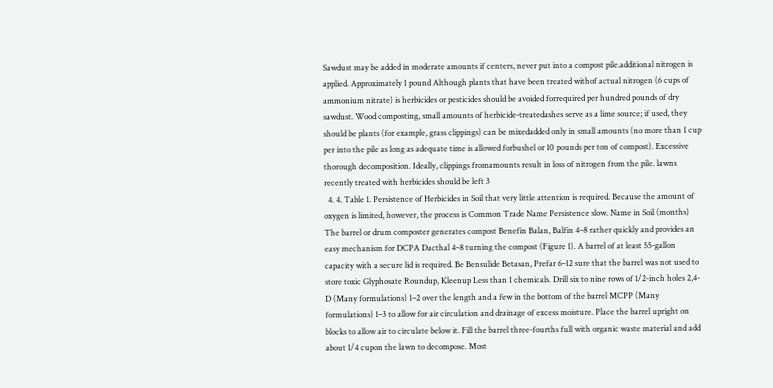Sawdust may be added in moderate amounts if centers, never put into a compost pile.additional nitrogen is applied. Approximately 1 pound Although plants that have been treated withof actual nitrogen (6 cups of ammonium nitrate) is herbicides or pesticides should be avoided forrequired per hundred pounds of dry sawdust. Wood composting, small amounts of herbicide-treatedashes serve as a lime source; if used, they should be plants (for example, grass clippings) can be mixedadded only in small amounts (no more than 1 cup per into the pile as long as adequate time is allowed forbushel or 10 pounds per ton of compost). Excessive thorough decomposition. Ideally, clippings fromamounts result in loss of nitrogen from the pile. lawns recently treated with herbicides should be left 3
  4. 4. Table 1. Persistence of Herbicides in Soil that very little attention is required. Because the amount of oxygen is limited, however, the process is Common Trade Name Persistence slow. Name in Soil (months) The barrel or drum composter generates compost Benefin Balan, Balfin 4–8 rather quickly and provides an easy mechanism for DCPA Dacthal 4–8 turning the compost (Figure 1). A barrel of at least 55-gallon capacity with a secure lid is required. Be Bensulide Betasan, Prefar 6–12 sure that the barrel was not used to store toxic Glyphosate Roundup, Kleenup Less than 1 chemicals. Drill six to nine rows of 1/2-inch holes 2,4-D (Many formulations) 1–2 over the length and a few in the bottom of the barrel MCPP (Many formulations) 1–3 to allow for air circulation and drainage of excess moisture. Place the barrel upright on blocks to allow air to circulate below it. Fill the barrel three-fourths full with organic waste material and add about 1/4 cupon the lawn to decompose. Most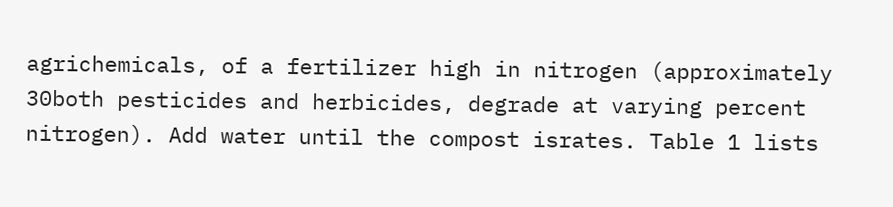agrichemicals, of a fertilizer high in nitrogen (approximately 30both pesticides and herbicides, degrade at varying percent nitrogen). Add water until the compost isrates. Table 1 lists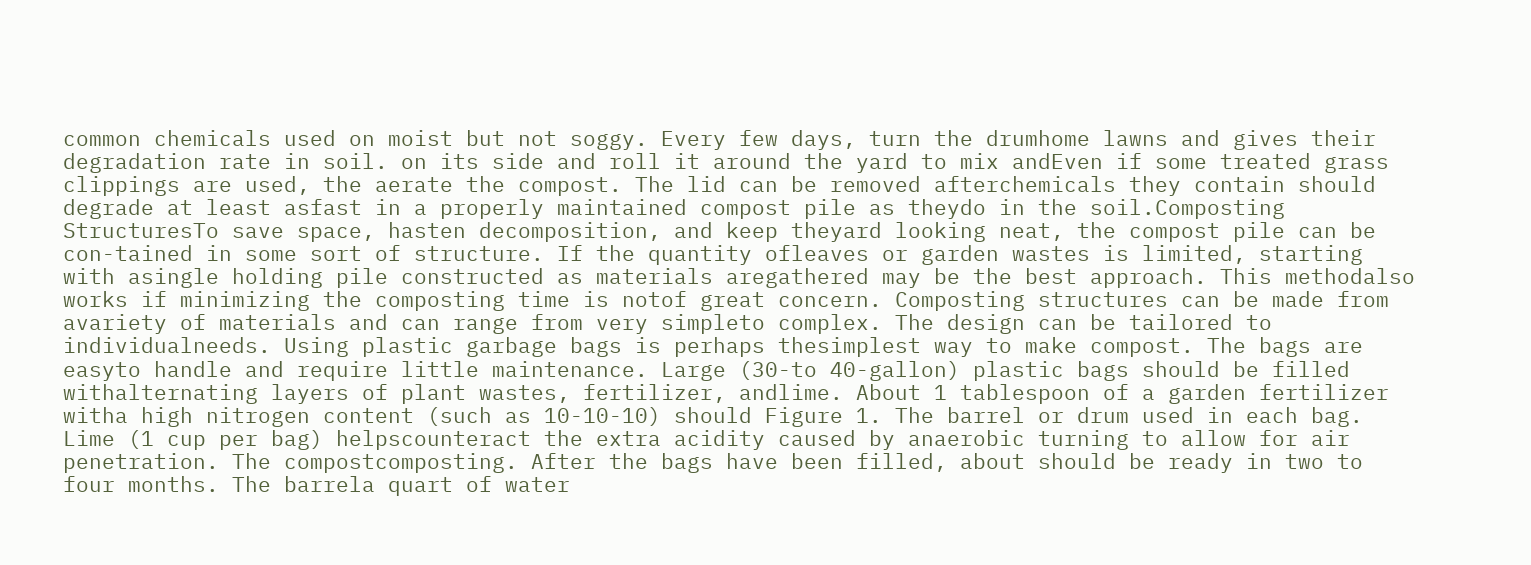common chemicals used on moist but not soggy. Every few days, turn the drumhome lawns and gives their degradation rate in soil. on its side and roll it around the yard to mix andEven if some treated grass clippings are used, the aerate the compost. The lid can be removed afterchemicals they contain should degrade at least asfast in a properly maintained compost pile as theydo in the soil.Composting StructuresTo save space, hasten decomposition, and keep theyard looking neat, the compost pile can be con-tained in some sort of structure. If the quantity ofleaves or garden wastes is limited, starting with asingle holding pile constructed as materials aregathered may be the best approach. This methodalso works if minimizing the composting time is notof great concern. Composting structures can be made from avariety of materials and can range from very simpleto complex. The design can be tailored to individualneeds. Using plastic garbage bags is perhaps thesimplest way to make compost. The bags are easyto handle and require little maintenance. Large (30-to 40-gallon) plastic bags should be filled withalternating layers of plant wastes, fertilizer, andlime. About 1 tablespoon of a garden fertilizer witha high nitrogen content (such as 10-10-10) should Figure 1. The barrel or drum used in each bag. Lime (1 cup per bag) helpscounteract the extra acidity caused by anaerobic turning to allow for air penetration. The compostcomposting. After the bags have been filled, about should be ready in two to four months. The barrela quart of water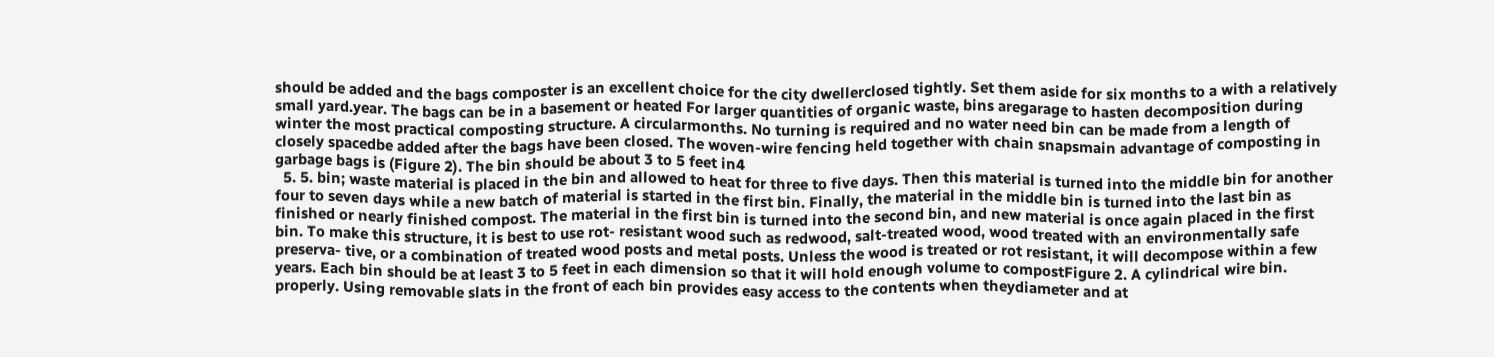should be added and the bags composter is an excellent choice for the city dwellerclosed tightly. Set them aside for six months to a with a relatively small yard.year. The bags can be in a basement or heated For larger quantities of organic waste, bins aregarage to hasten decomposition during winter the most practical composting structure. A circularmonths. No turning is required and no water need bin can be made from a length of closely spacedbe added after the bags have been closed. The woven-wire fencing held together with chain snapsmain advantage of composting in garbage bags is (Figure 2). The bin should be about 3 to 5 feet in4
  5. 5. bin; waste material is placed in the bin and allowed to heat for three to five days. Then this material is turned into the middle bin for another four to seven days while a new batch of material is started in the first bin. Finally, the material in the middle bin is turned into the last bin as finished or nearly finished compost. The material in the first bin is turned into the second bin, and new material is once again placed in the first bin. To make this structure, it is best to use rot- resistant wood such as redwood, salt-treated wood, wood treated with an environmentally safe preserva- tive, or a combination of treated wood posts and metal posts. Unless the wood is treated or rot resistant, it will decompose within a few years. Each bin should be at least 3 to 5 feet in each dimension so that it will hold enough volume to compostFigure 2. A cylindrical wire bin. properly. Using removable slats in the front of each bin provides easy access to the contents when theydiameter and at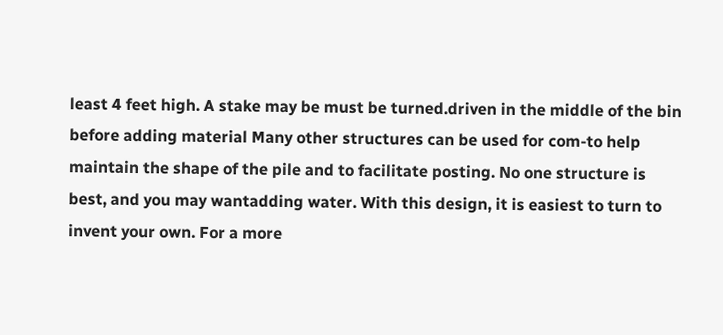least 4 feet high. A stake may be must be turned.driven in the middle of the bin before adding material Many other structures can be used for com-to help maintain the shape of the pile and to facilitate posting. No one structure is best, and you may wantadding water. With this design, it is easiest to turn to invent your own. For a more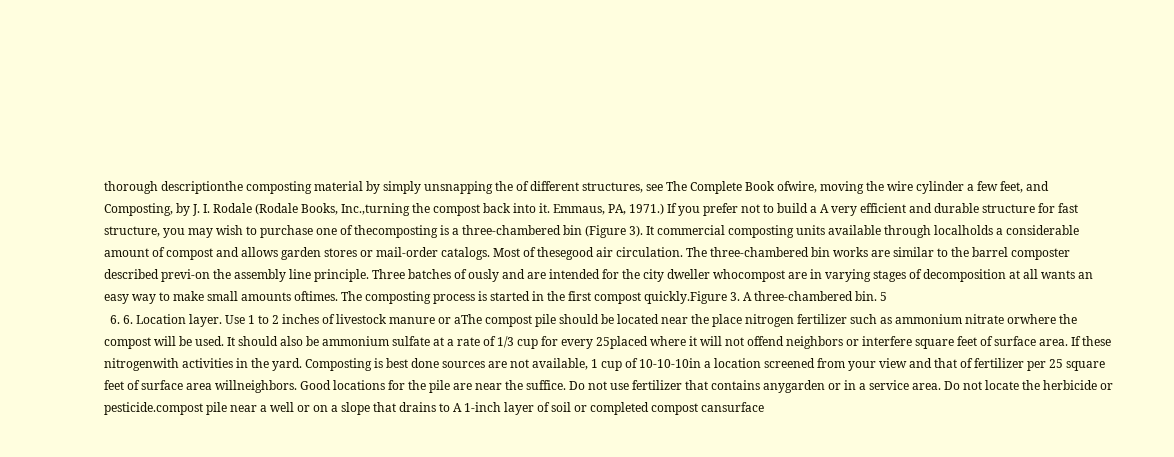thorough descriptionthe composting material by simply unsnapping the of different structures, see The Complete Book ofwire, moving the wire cylinder a few feet, and Composting, by J. I. Rodale (Rodale Books, Inc.,turning the compost back into it. Emmaus, PA, 1971.) If you prefer not to build a A very efficient and durable structure for fast structure, you may wish to purchase one of thecomposting is a three-chambered bin (Figure 3). It commercial composting units available through localholds a considerable amount of compost and allows garden stores or mail-order catalogs. Most of thesegood air circulation. The three-chambered bin works are similar to the barrel composter described previ-on the assembly line principle. Three batches of ously and are intended for the city dweller whocompost are in varying stages of decomposition at all wants an easy way to make small amounts oftimes. The composting process is started in the first compost quickly.Figure 3. A three-chambered bin. 5
  6. 6. Location layer. Use 1 to 2 inches of livestock manure or aThe compost pile should be located near the place nitrogen fertilizer such as ammonium nitrate orwhere the compost will be used. It should also be ammonium sulfate at a rate of 1/3 cup for every 25placed where it will not offend neighbors or interfere square feet of surface area. If these nitrogenwith activities in the yard. Composting is best done sources are not available, 1 cup of 10-10-10in a location screened from your view and that of fertilizer per 25 square feet of surface area willneighbors. Good locations for the pile are near the suffice. Do not use fertilizer that contains anygarden or in a service area. Do not locate the herbicide or pesticide.compost pile near a well or on a slope that drains to A 1-inch layer of soil or completed compost cansurface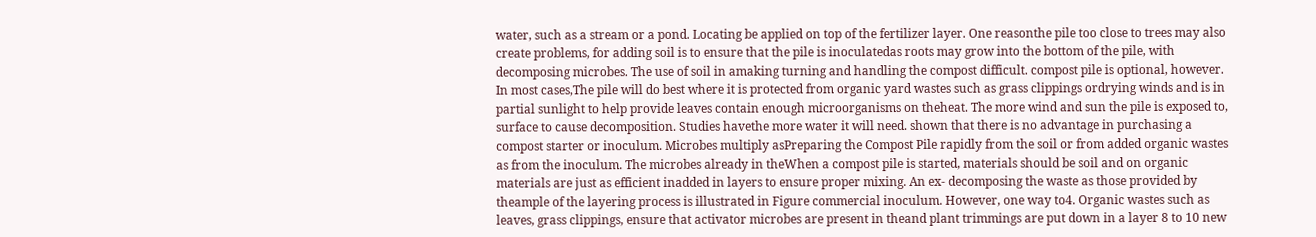water, such as a stream or a pond. Locating be applied on top of the fertilizer layer. One reasonthe pile too close to trees may also create problems, for adding soil is to ensure that the pile is inoculatedas roots may grow into the bottom of the pile, with decomposing microbes. The use of soil in amaking turning and handling the compost difficult. compost pile is optional, however. In most cases,The pile will do best where it is protected from organic yard wastes such as grass clippings ordrying winds and is in partial sunlight to help provide leaves contain enough microorganisms on theheat. The more wind and sun the pile is exposed to, surface to cause decomposition. Studies havethe more water it will need. shown that there is no advantage in purchasing a compost starter or inoculum. Microbes multiply asPreparing the Compost Pile rapidly from the soil or from added organic wastes as from the inoculum. The microbes already in theWhen a compost pile is started, materials should be soil and on organic materials are just as efficient inadded in layers to ensure proper mixing. An ex- decomposing the waste as those provided by theample of the layering process is illustrated in Figure commercial inoculum. However, one way to4. Organic wastes such as leaves, grass clippings, ensure that activator microbes are present in theand plant trimmings are put down in a layer 8 to 10 new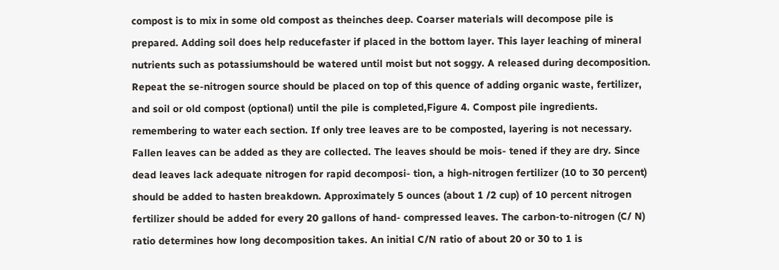compost is to mix in some old compost as theinches deep. Coarser materials will decompose pile is prepared. Adding soil does help reducefaster if placed in the bottom layer. This layer leaching of mineral nutrients such as potassiumshould be watered until moist but not soggy. A released during decomposition. Repeat the se-nitrogen source should be placed on top of this quence of adding organic waste, fertilizer, and soil or old compost (optional) until the pile is completed,Figure 4. Compost pile ingredients. remembering to water each section. If only tree leaves are to be composted, layering is not necessary. Fallen leaves can be added as they are collected. The leaves should be mois- tened if they are dry. Since dead leaves lack adequate nitrogen for rapid decomposi- tion, a high-nitrogen fertilizer (10 to 30 percent) should be added to hasten breakdown. Approximately 5 ounces (about 1 /2 cup) of 10 percent nitrogen fertilizer should be added for every 20 gallons of hand- compressed leaves. The carbon-to-nitrogen (C/ N) ratio determines how long decomposition takes. An initial C/N ratio of about 20 or 30 to 1 is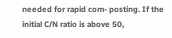needed for rapid com- posting. If the initial C/N ratio is above 50,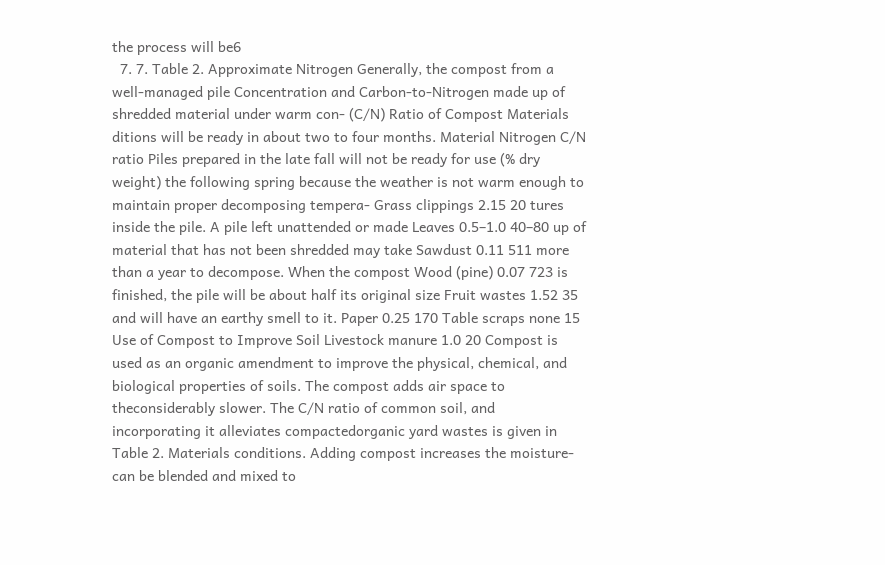the process will be6
  7. 7. Table 2. Approximate Nitrogen Generally, the compost from a well-managed pile Concentration and Carbon-to-Nitrogen made up of shredded material under warm con- (C/N) Ratio of Compost Materials ditions will be ready in about two to four months. Material Nitrogen C/N ratio Piles prepared in the late fall will not be ready for use (% dry weight) the following spring because the weather is not warm enough to maintain proper decomposing tempera- Grass clippings 2.15 20 tures inside the pile. A pile left unattended or made Leaves 0.5–1.0 40–80 up of material that has not been shredded may take Sawdust 0.11 511 more than a year to decompose. When the compost Wood (pine) 0.07 723 is finished, the pile will be about half its original size Fruit wastes 1.52 35 and will have an earthy smell to it. Paper 0.25 170 Table scraps none 15 Use of Compost to Improve Soil Livestock manure 1.0 20 Compost is used as an organic amendment to improve the physical, chemical, and biological properties of soils. The compost adds air space to theconsiderably slower. The C/N ratio of common soil, and incorporating it alleviates compactedorganic yard wastes is given in Table 2. Materials conditions. Adding compost increases the moisture-can be blended and mixed to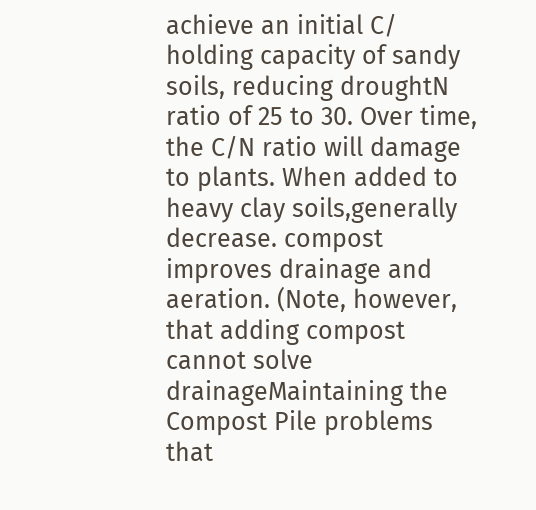achieve an initial C/ holding capacity of sandy soils, reducing droughtN ratio of 25 to 30. Over time, the C/N ratio will damage to plants. When added to heavy clay soils,generally decrease. compost improves drainage and aeration. (Note, however, that adding compost cannot solve drainageMaintaining the Compost Pile problems that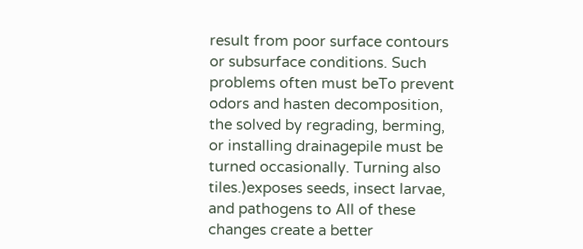result from poor surface contours or subsurface conditions. Such problems often must beTo prevent odors and hasten decomposition, the solved by regrading, berming, or installing drainagepile must be turned occasionally. Turning also tiles.)exposes seeds, insect larvae, and pathogens to All of these changes create a better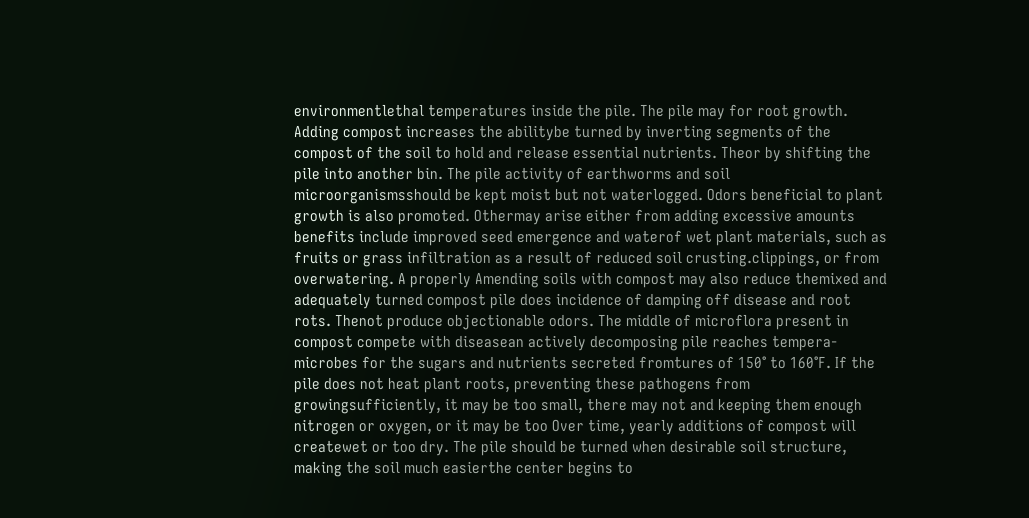environmentlethal temperatures inside the pile. The pile may for root growth. Adding compost increases the abilitybe turned by inverting segments of the compost of the soil to hold and release essential nutrients. Theor by shifting the pile into another bin. The pile activity of earthworms and soil microorganismsshould be kept moist but not waterlogged. Odors beneficial to plant growth is also promoted. Othermay arise either from adding excessive amounts benefits include improved seed emergence and waterof wet plant materials, such as fruits or grass infiltration as a result of reduced soil crusting.clippings, or from overwatering. A properly Amending soils with compost may also reduce themixed and adequately turned compost pile does incidence of damping off disease and root rots. Thenot produce objectionable odors. The middle of microflora present in compost compete with diseasean actively decomposing pile reaches tempera- microbes for the sugars and nutrients secreted fromtures of 150° to 160°F. If the pile does not heat plant roots, preventing these pathogens from growingsufficiently, it may be too small, there may not and keeping them enough nitrogen or oxygen, or it may be too Over time, yearly additions of compost will createwet or too dry. The pile should be turned when desirable soil structure, making the soil much easierthe center begins to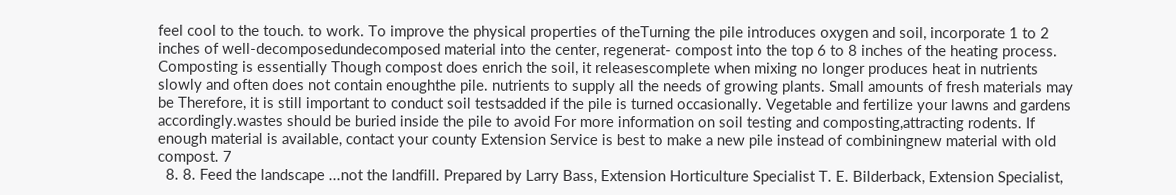feel cool to the touch. to work. To improve the physical properties of theTurning the pile introduces oxygen and soil, incorporate 1 to 2 inches of well-decomposedundecomposed material into the center, regenerat- compost into the top 6 to 8 inches of the heating process. Composting is essentially Though compost does enrich the soil, it releasescomplete when mixing no longer produces heat in nutrients slowly and often does not contain enoughthe pile. nutrients to supply all the needs of growing plants. Small amounts of fresh materials may be Therefore, it is still important to conduct soil testsadded if the pile is turned occasionally. Vegetable and fertilize your lawns and gardens accordingly.wastes should be buried inside the pile to avoid For more information on soil testing and composting,attracting rodents. If enough material is available, contact your county Extension Service is best to make a new pile instead of combiningnew material with old compost. 7
  8. 8. Feed the landscape ...not the landfill. Prepared by Larry Bass, Extension Horticulture Specialist T. E. Bilderback, Extension Specialist,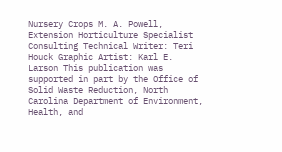Nursery Crops M. A. Powell, Extension Horticulture Specialist Consulting Technical Writer: Teri Houck Graphic Artist: Karl E. Larson This publication was supported in part by the Office of Solid Waste Reduction, North Carolina Department of Environment, Health, and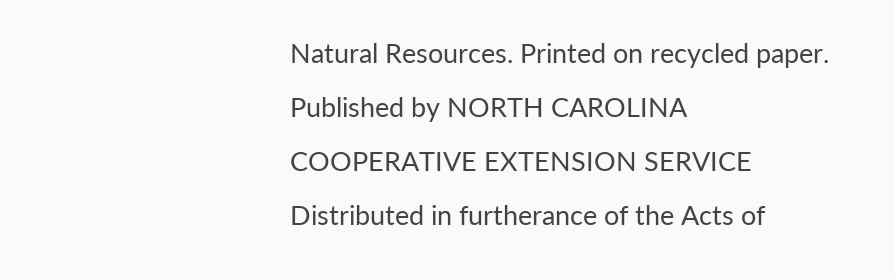Natural Resources. Printed on recycled paper. Published by NORTH CAROLINA COOPERATIVE EXTENSION SERVICE Distributed in furtherance of the Acts of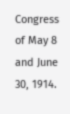Congress of May 8 and June 30, 1914.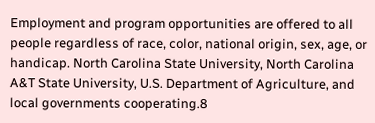Employment and program opportunities are offered to all people regardless of race, color, national origin, sex, age, or handicap. North Carolina State University, North Carolina A&T State University, U.S. Department of Agriculture, and local governments cooperating.8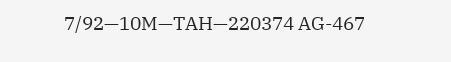7/92—10M—TAH—220374 AG-467